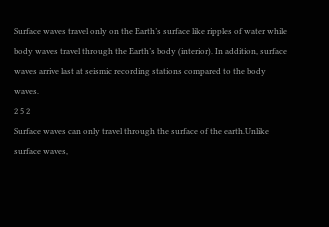Surface waves travel only on the Earth’s surface like ripples of water while body waves travel through the Earth’s body (interior). In addition, surface waves arrive last at seismic recording stations compared to the body waves.
2 5 2
Surface waves can only travel through the surface of the earth.Unlike surface waves,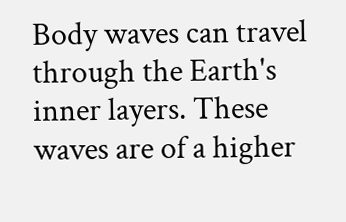Body waves can travel through the Earth's inner layers. These waves are of a higher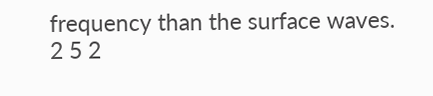frequency than the surface waves.
2 5 2